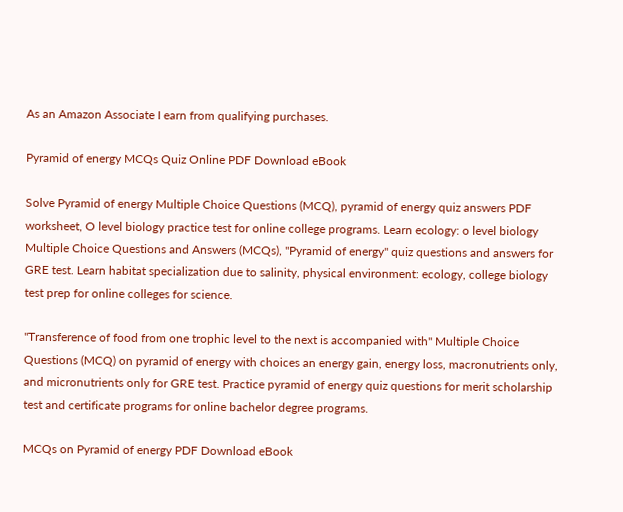As an Amazon Associate I earn from qualifying purchases.

Pyramid of energy MCQs Quiz Online PDF Download eBook

Solve Pyramid of energy Multiple Choice Questions (MCQ), pyramid of energy quiz answers PDF worksheet, O level biology practice test for online college programs. Learn ecology: o level biology Multiple Choice Questions and Answers (MCQs), "Pyramid of energy" quiz questions and answers for GRE test. Learn habitat specialization due to salinity, physical environment: ecology, college biology test prep for online colleges for science.

"Transference of food from one trophic level to the next is accompanied with" Multiple Choice Questions (MCQ) on pyramid of energy with choices an energy gain, energy loss, macronutrients only, and micronutrients only for GRE test. Practice pyramid of energy quiz questions for merit scholarship test and certificate programs for online bachelor degree programs.

MCQs on Pyramid of energy PDF Download eBook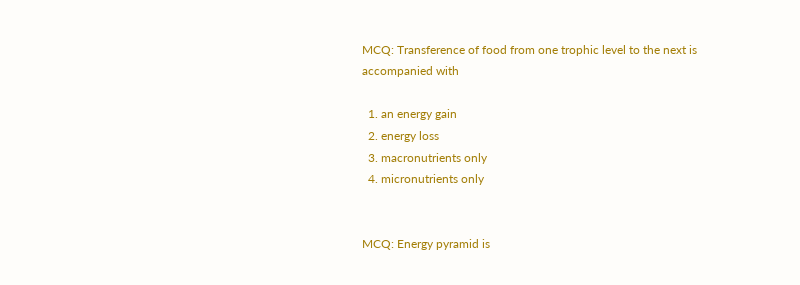MCQ: Transference of food from one trophic level to the next is accompanied with

  1. an energy gain
  2. energy loss
  3. macronutrients only
  4. micronutrients only


MCQ: Energy pyramid is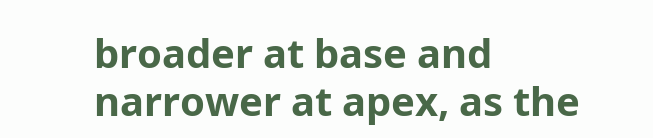broader at base and narrower at apex, as the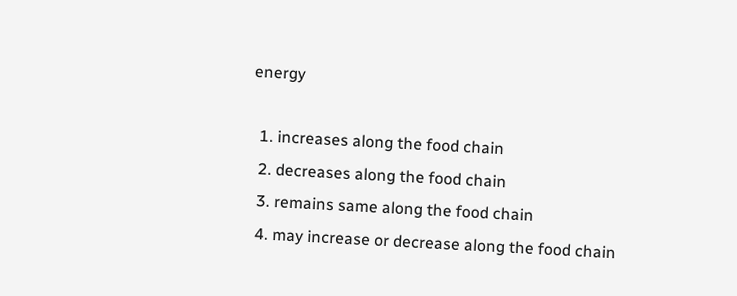energy

  1. increases along the food chain
  2. decreases along the food chain
  3. remains same along the food chain
  4. may increase or decrease along the food chain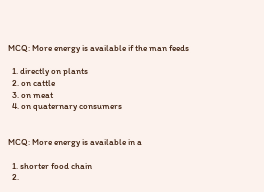MCQ: More energy is available if the man feeds

  1. directly on plants
  2. on cattle
  3. on meat
  4. on quaternary consumers


MCQ: More energy is available in a

  1. shorter food chain
  2.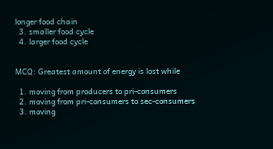longer food chain
  3. smaller food cycle
  4. larger food cycle


MCQ: Greatest amount of energy is lost while

  1. moving from producers to pri-consumers
  2. moving from pri-consumers to sec-consumers
  3. moving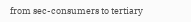from sec-consumers to tertiary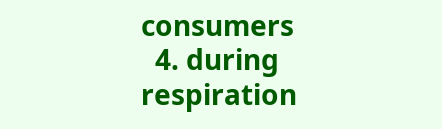consumers
  4. during respiration